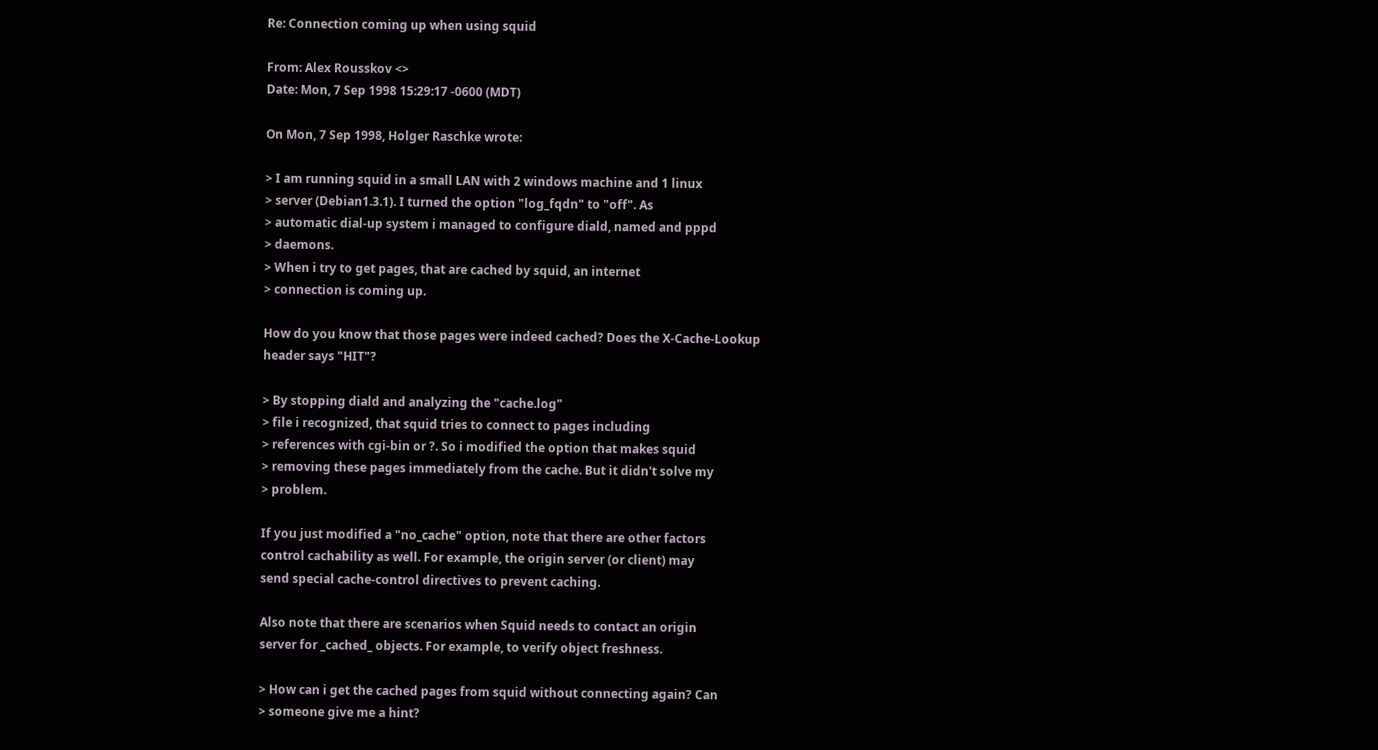Re: Connection coming up when using squid

From: Alex Rousskov <>
Date: Mon, 7 Sep 1998 15:29:17 -0600 (MDT)

On Mon, 7 Sep 1998, Holger Raschke wrote:

> I am running squid in a small LAN with 2 windows machine and 1 linux
> server (Debian1.3.1). I turned the option "log_fqdn" to "off". As
> automatic dial-up system i managed to configure diald, named and pppd
> daemons.
> When i try to get pages, that are cached by squid, an internet
> connection is coming up.

How do you know that those pages were indeed cached? Does the X-Cache-Lookup
header says "HIT"?

> By stopping diald and analyzing the "cache.log"
> file i recognized, that squid tries to connect to pages including
> references with cgi-bin or ?. So i modified the option that makes squid
> removing these pages immediately from the cache. But it didn't solve my
> problem.

If you just modified a "no_cache" option, note that there are other factors
control cachability as well. For example, the origin server (or client) may
send special cache-control directives to prevent caching.

Also note that there are scenarios when Squid needs to contact an origin
server for _cached_ objects. For example, to verify object freshness.

> How can i get the cached pages from squid without connecting again? Can
> someone give me a hint?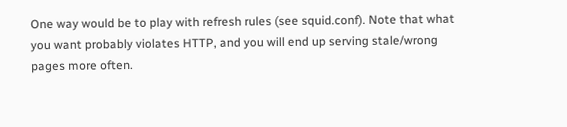One way would be to play with refresh rules (see squid.conf). Note that what
you want probably violates HTTP, and you will end up serving stale/wrong
pages more often.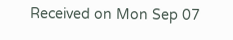Received on Mon Sep 07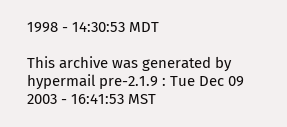1998 - 14:30:53 MDT

This archive was generated by hypermail pre-2.1.9 : Tue Dec 09 2003 - 16:41:53 MST